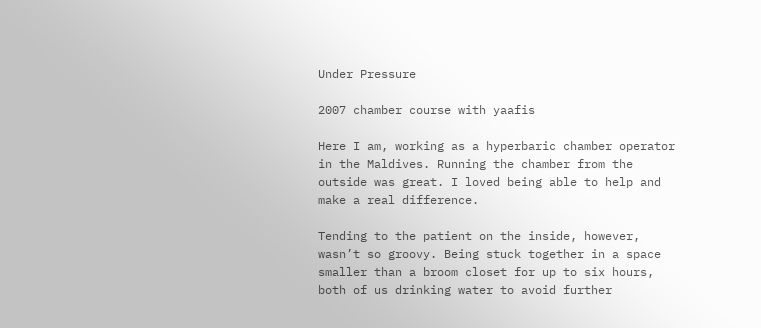Under Pressure

2007 chamber course with yaafis

Here I am, working as a hyperbaric chamber operator in the Maldives. Running the chamber from the outside was great. I loved being able to help and make a real difference.

Tending to the patient on the inside, however, wasn’t so groovy. Being stuck together in a space smaller than a broom closet for up to six hours, both of us drinking water to avoid further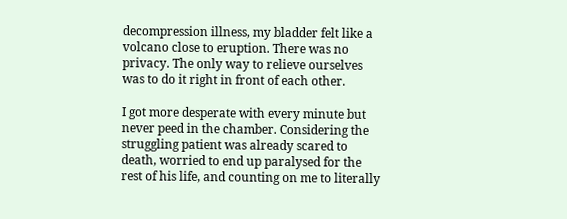decompression illness, my bladder felt like a volcano close to eruption. There was no privacy. The only way to relieve ourselves was to do it right in front of each other.

I got more desperate with every minute but never peed in the chamber. Considering the struggling patient was already scared to death, worried to end up paralysed for the rest of his life, and counting on me to literally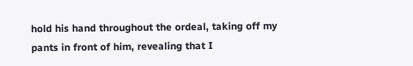hold his hand throughout the ordeal, taking off my pants in front of him, revealing that I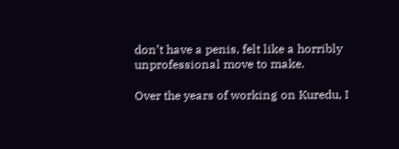don’t have a penis, felt like a horribly unprofessional move to make.

Over the years of working on Kuredu, I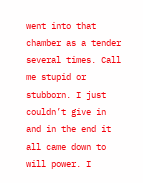went into that chamber as a tender several times. Call me stupid or stubborn. I just couldn’t give in and in the end it all came down to will power. I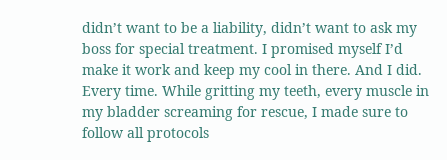didn’t want to be a liability, didn’t want to ask my boss for special treatment. I promised myself I’d make it work and keep my cool in there. And I did. Every time. While gritting my teeth, every muscle in my bladder screaming for rescue, I made sure to follow all protocols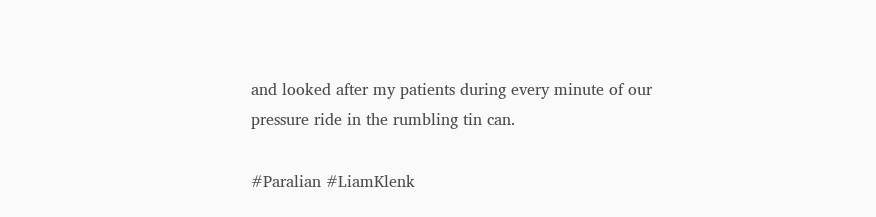and looked after my patients during every minute of our pressure ride in the rumbling tin can.

#Paralian #LiamKlenk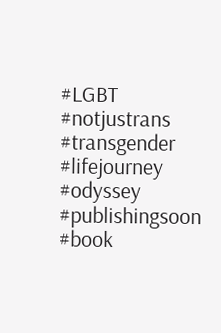#LGBT #notjustrans #transgender #lifejourney #odyssey #publishingsoon #book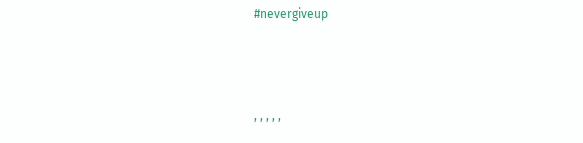#nevergiveup



, , , , ,